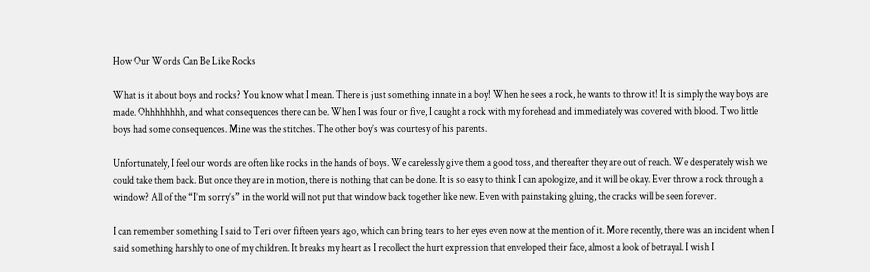How Our Words Can Be Like Rocks

What is it about boys and rocks? You know what I mean. There is just something innate in a boy! When he sees a rock, he wants to throw it! It is simply the way boys are made. Ohhhhhhhh, and what consequences there can be. When I was four or five, I caught a rock with my forehead and immediately was covered with blood. Two little boys had some consequences. Mine was the stitches. The other boy’s was courtesy of his parents.

Unfortunately, I feel our words are often like rocks in the hands of boys. We carelessly give them a good toss, and thereafter they are out of reach. We desperately wish we could take them back. But once they are in motion, there is nothing that can be done. It is so easy to think I can apologize, and it will be okay. Ever throw a rock through a window? All of the “I’m sorry’s” in the world will not put that window back together like new. Even with painstaking gluing, the cracks will be seen forever.

I can remember something I said to Teri over fifteen years ago, which can bring tears to her eyes even now at the mention of it. More recently, there was an incident when I said something harshly to one of my children. It breaks my heart as I recollect the hurt expression that enveloped their face, almost a look of betrayal. I wish I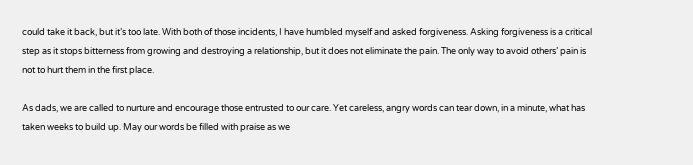could take it back, but it’s too late. With both of those incidents, I have humbled myself and asked forgiveness. Asking forgiveness is a critical step as it stops bitterness from growing and destroying a relationship, but it does not eliminate the pain. The only way to avoid others’ pain is not to hurt them in the first place.

As dads, we are called to nurture and encourage those entrusted to our care. Yet careless, angry words can tear down, in a minute, what has taken weeks to build up. May our words be filled with praise as we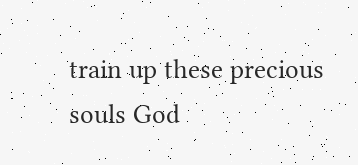train up these precious souls God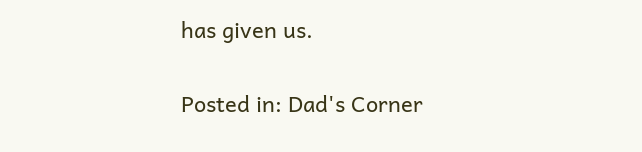has given us.

Posted in: Dad's Corner